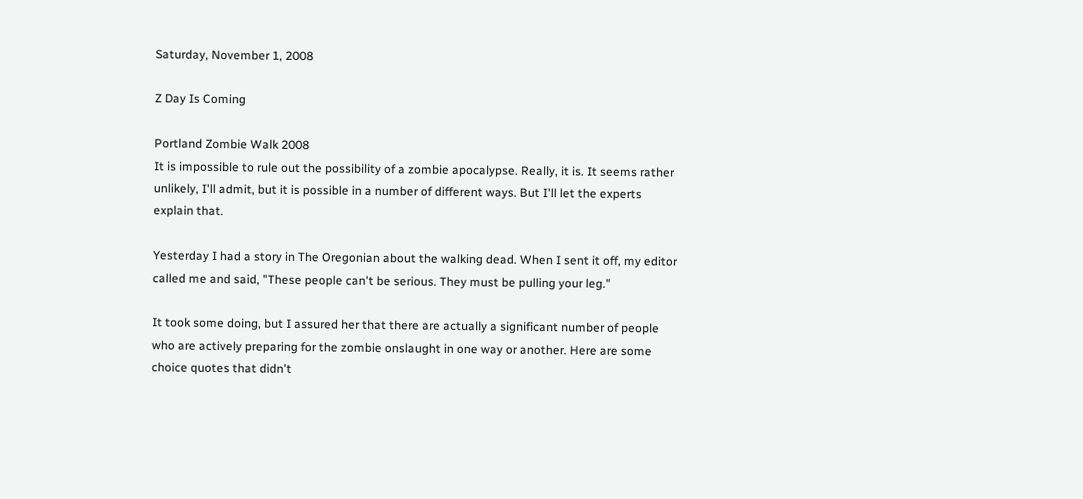Saturday, November 1, 2008

Z Day Is Coming

Portland Zombie Walk 2008
It is impossible to rule out the possibility of a zombie apocalypse. Really, it is. It seems rather unlikely, I'll admit, but it is possible in a number of different ways. But I'll let the experts explain that.

Yesterday I had a story in The Oregonian about the walking dead. When I sent it off, my editor called me and said, "These people can't be serious. They must be pulling your leg."

It took some doing, but I assured her that there are actually a significant number of people who are actively preparing for the zombie onslaught in one way or another. Here are some choice quotes that didn't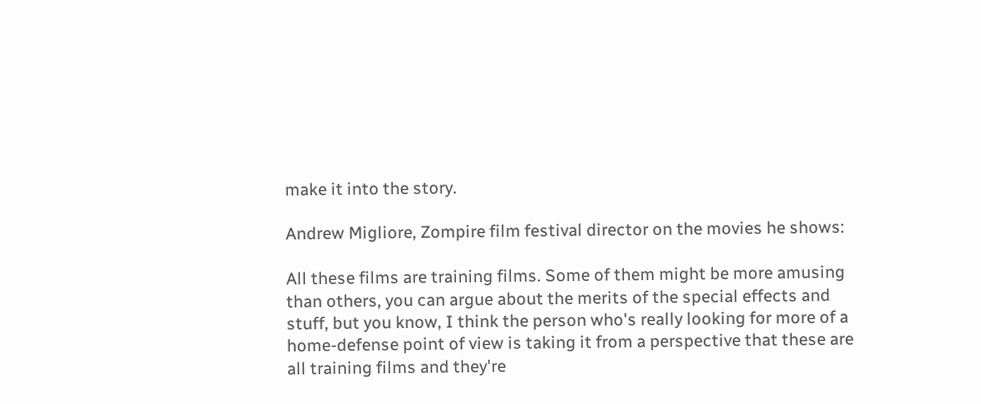make it into the story.

Andrew Migliore, Zompire film festival director on the movies he shows:

All these films are training films. Some of them might be more amusing than others, you can argue about the merits of the special effects and stuff, but you know, I think the person who's really looking for more of a home-defense point of view is taking it from a perspective that these are all training films and they're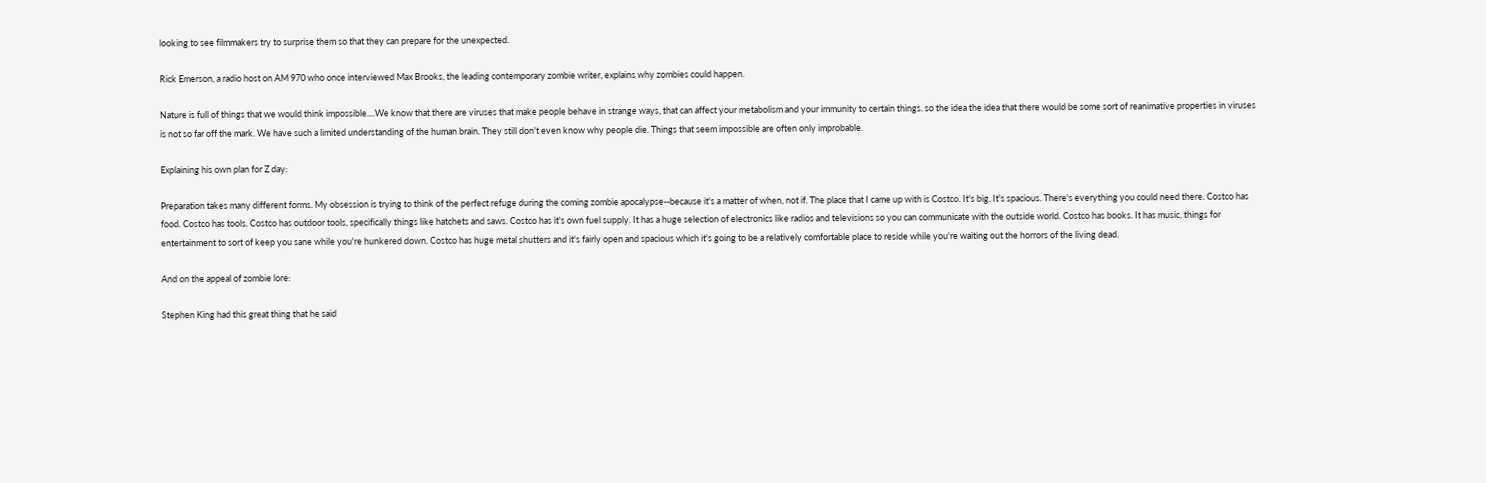looking to see filmmakers try to surprise them so that they can prepare for the unexpected.

Rick Emerson, a radio host on AM 970 who once interviewed Max Brooks, the leading contemporary zombie writer, explains why zombies could happen.

Nature is full of things that we would think impossible....We know that there are viruses that make people behave in strange ways, that can affect your metabolism and your immunity to certain things. so the idea the idea that there would be some sort of reanimative properties in viruses is not so far off the mark. We have such a limited understanding of the human brain. They still don't even know why people die. Things that seem impossible are often only improbable.

Explaining his own plan for Z day:

Preparation takes many different forms. My obsession is trying to think of the perfect refuge during the coming zombie apocalypse--because it's a matter of when, not if. The place that I came up with is Costco. It's big. It's spacious. There's everything you could need there. Costco has food. Costco has tools. Costco has outdoor tools, specifically things like hatchets and saws. Costco has it's own fuel supply. It has a huge selection of electronics like radios and televisions so you can communicate with the outside world. Costco has books. It has music, things for entertainment to sort of keep you sane while you're hunkered down. Costco has huge metal shutters and it's fairly open and spacious which it's going to be a relatively comfortable place to reside while you're waiting out the horrors of the living dead.

And on the appeal of zombie lore:

Stephen King had this great thing that he said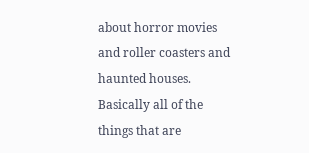about horror movies and roller coasters and haunted houses. Basically all of the things that are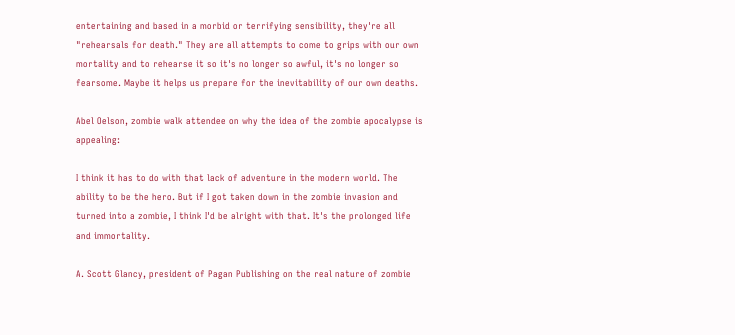entertaining and based in a morbid or terrifying sensibility, they're all "rehearsals for death." They are all attempts to come to grips with our own mortality and to rehearse it so it's no longer so awful, it's no longer so fearsome. Maybe it helps us prepare for the inevitability of our own deaths.

Abel Oelson, zombie walk attendee on why the idea of the zombie apocalypse is appealing:

I think it has to do with that lack of adventure in the modern world. The ability to be the hero. But if I got taken down in the zombie invasion and turned into a zombie, I think I'd be alright with that. It's the prolonged life and immortality.

A. Scott Glancy, president of Pagan Publishing on the real nature of zombie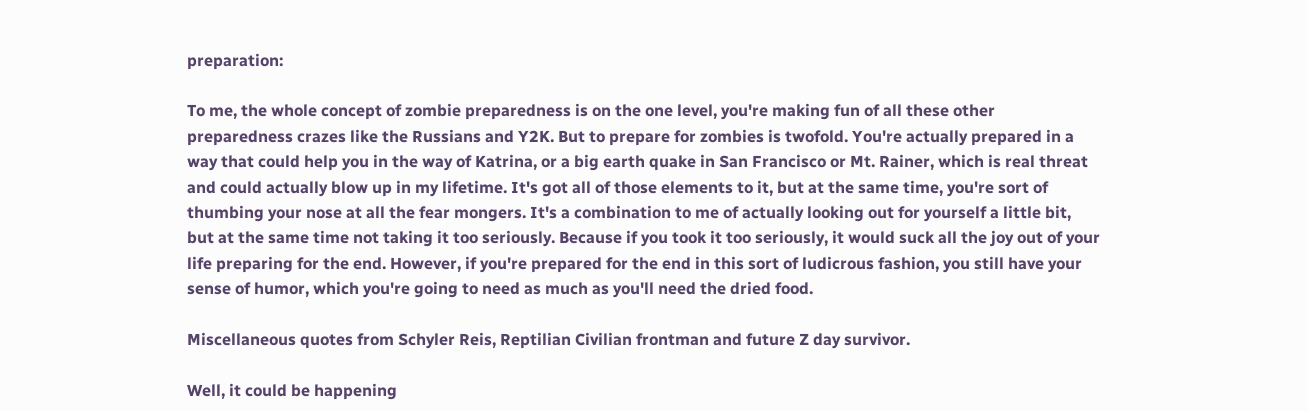preparation:

To me, the whole concept of zombie preparedness is on the one level, you're making fun of all these other preparedness crazes like the Russians and Y2K. But to prepare for zombies is twofold. You're actually prepared in a way that could help you in the way of Katrina, or a big earth quake in San Francisco or Mt. Rainer, which is real threat and could actually blow up in my lifetime. It's got all of those elements to it, but at the same time, you're sort of thumbing your nose at all the fear mongers. It's a combination to me of actually looking out for yourself a little bit, but at the same time not taking it too seriously. Because if you took it too seriously, it would suck all the joy out of your life preparing for the end. However, if you're prepared for the end in this sort of ludicrous fashion, you still have your sense of humor, which you're going to need as much as you'll need the dried food.

Miscellaneous quotes from Schyler Reis, Reptilian Civilian frontman and future Z day survivor.

Well, it could be happening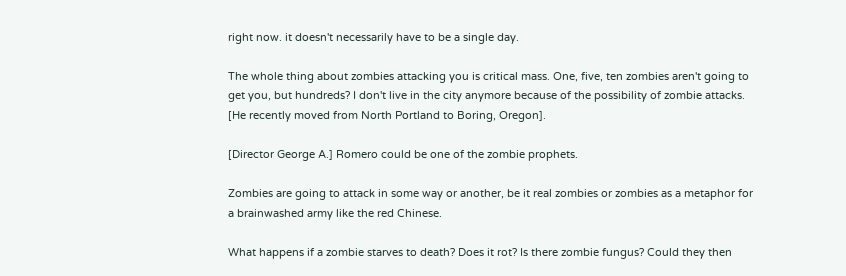right now. it doesn't necessarily have to be a single day.

The whole thing about zombies attacking you is critical mass. One, five, ten zombies aren't going to get you, but hundreds? I don't live in the city anymore because of the possibility of zombie attacks. [He recently moved from North Portland to Boring, Oregon].

[Director George A.] Romero could be one of the zombie prophets.

Zombies are going to attack in some way or another, be it real zombies or zombies as a metaphor for a brainwashed army like the red Chinese.

What happens if a zombie starves to death? Does it rot? Is there zombie fungus? Could they then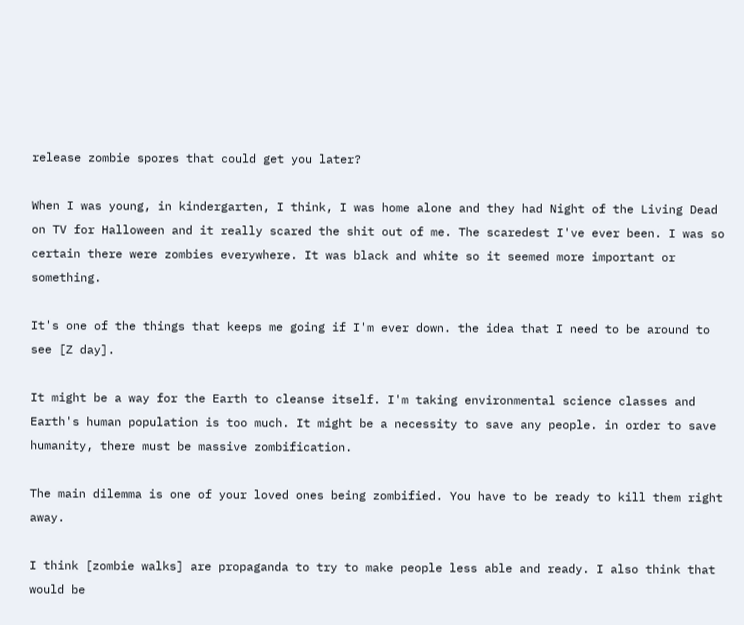release zombie spores that could get you later?

When I was young, in kindergarten, I think, I was home alone and they had Night of the Living Dead on TV for Halloween and it really scared the shit out of me. The scaredest I've ever been. I was so certain there were zombies everywhere. It was black and white so it seemed more important or something.

It's one of the things that keeps me going if I'm ever down. the idea that I need to be around to see [Z day].

It might be a way for the Earth to cleanse itself. I'm taking environmental science classes and Earth's human population is too much. It might be a necessity to save any people. in order to save humanity, there must be massive zombification.

The main dilemma is one of your loved ones being zombified. You have to be ready to kill them right away.

I think [zombie walks] are propaganda to try to make people less able and ready. I also think that would be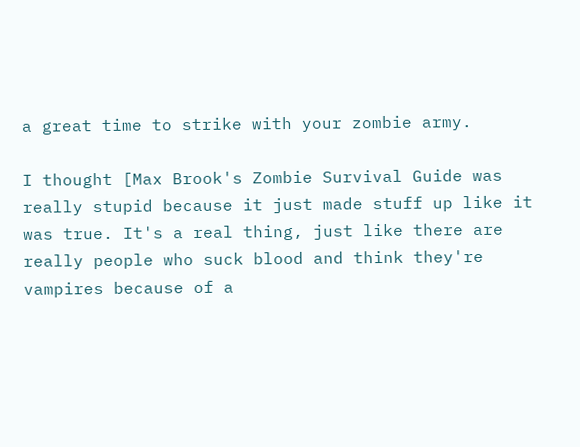a great time to strike with your zombie army.

I thought [Max Brook's Zombie Survival Guide was really stupid because it just made stuff up like it was true. It's a real thing, just like there are really people who suck blood and think they're vampires because of a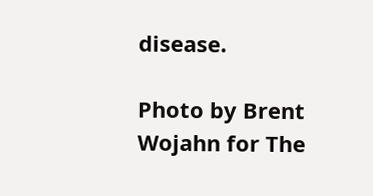disease.

Photo by Brent Wojahn for The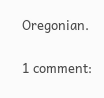Oregonian.

1 comment: